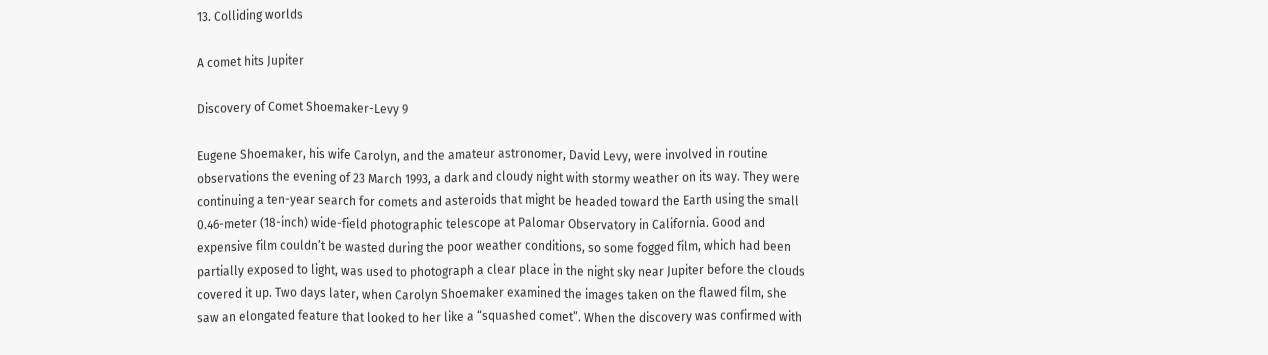13. Colliding worlds

A comet hits Jupiter

Discovery of Comet Shoemaker-Levy 9

Eugene Shoemaker, his wife Carolyn, and the amateur astronomer, David Levy, were involved in routine observations the evening of 23 March 1993, a dark and cloudy night with stormy weather on its way. They were continuing a ten-year search for comets and asteroids that might be headed toward the Earth using the small 0.46-meter (18-inch) wide-field photographic telescope at Palomar Observatory in California. Good and expensive film couldn’t be wasted during the poor weather conditions, so some fogged film, which had been partially exposed to light, was used to photograph a clear place in the night sky near Jupiter before the clouds covered it up. Two days later, when Carolyn Shoemaker examined the images taken on the flawed film, she saw an elongated feature that looked to her like a “squashed comet”. When the discovery was confirmed with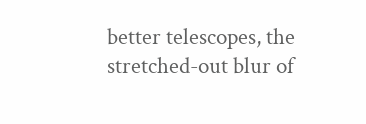better telescopes, the stretched-out blur of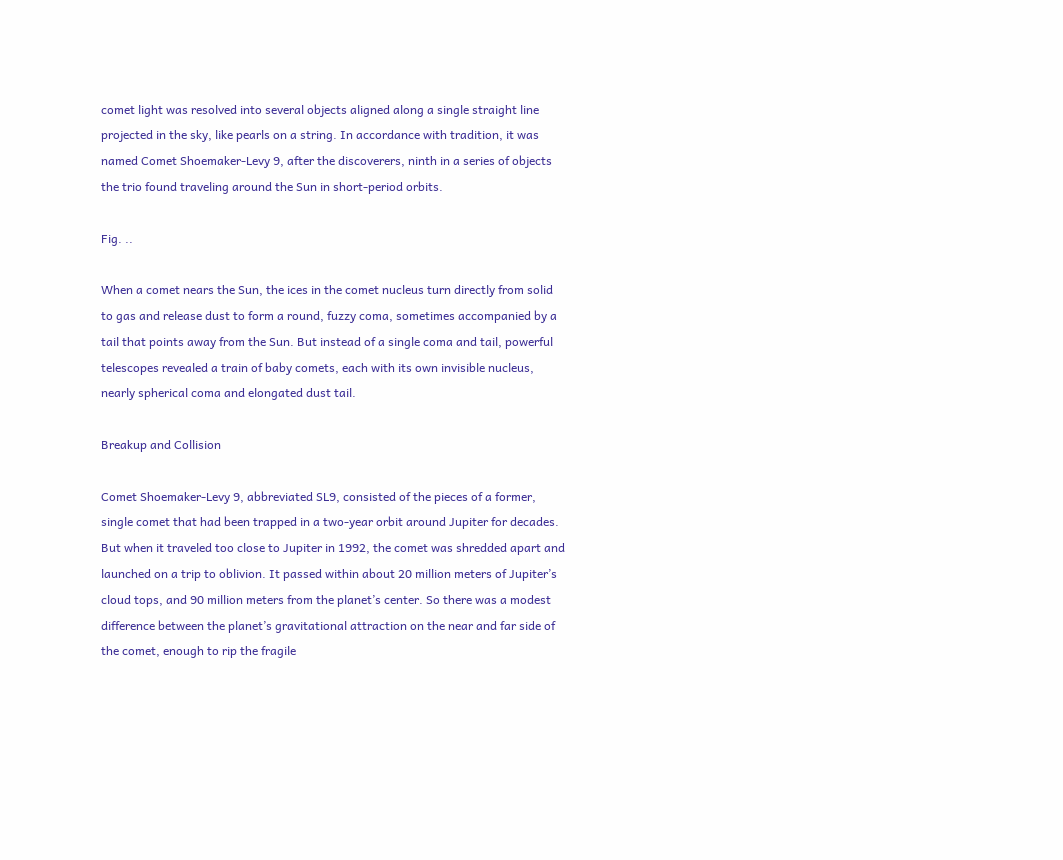comet light was resolved into several objects aligned along a single straight line projected in the sky, like pearls on a string. In accordance with tradition, it was named Comet Shoemaker-Levy 9, after the discoverers, ninth in a series of objects the trio found traveling around the Sun in short-period orbits.

Fig. ..

When a comet nears the Sun, the ices in the comet nucleus turn directly from solid to gas and release dust to form a round, fuzzy coma, sometimes accompanied by a tail that points away from the Sun. But instead of a single coma and tail, powerful telescopes revealed a train of baby comets, each with its own invisible nucleus, nearly spherical coma and elongated dust tail.

Breakup and Collision

Comet Shoemaker-Levy 9, abbreviated SL9, consisted of the pieces of a former, single comet that had been trapped in a two-year orbit around Jupiter for decades. But when it traveled too close to Jupiter in 1992, the comet was shredded apart and launched on a trip to oblivion. It passed within about 20 million meters of Jupiter’s cloud tops, and 90 million meters from the planet’s center. So there was a modest difference between the planet’s gravitational attraction on the near and far side of the comet, enough to rip the fragile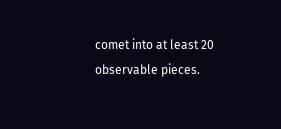comet into at least 20 observable pieces.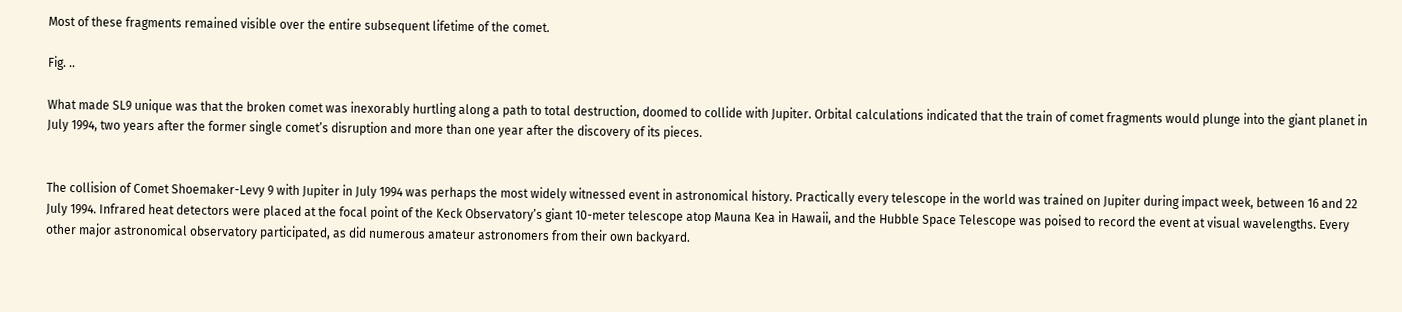Most of these fragments remained visible over the entire subsequent lifetime of the comet.

Fig. ..

What made SL9 unique was that the broken comet was inexorably hurtling along a path to total destruction, doomed to collide with Jupiter. Orbital calculations indicated that the train of comet fragments would plunge into the giant planet in July 1994, two years after the former single comet’s disruption and more than one year after the discovery of its pieces.


The collision of Comet Shoemaker-Levy 9 with Jupiter in July 1994 was perhaps the most widely witnessed event in astronomical history. Practically every telescope in the world was trained on Jupiter during impact week, between 16 and 22 July 1994. Infrared heat detectors were placed at the focal point of the Keck Observatory’s giant 10-meter telescope atop Mauna Kea in Hawaii, and the Hubble Space Telescope was poised to record the event at visual wavelengths. Every other major astronomical observatory participated, as did numerous amateur astronomers from their own backyard.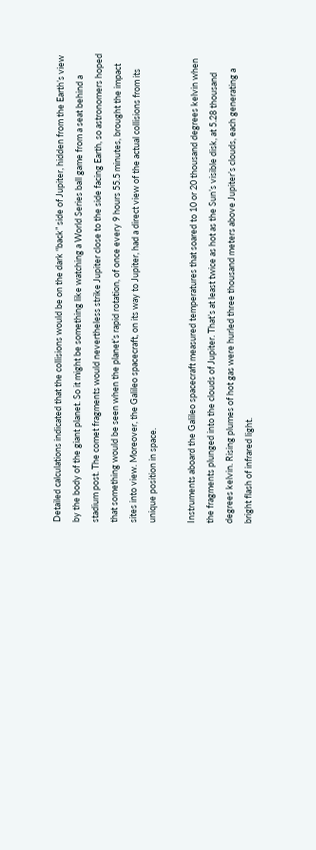Detailed calculations indicated that the collisions would be on the dark “back” side of Jupiter, hidden from the Earth’s view by the body of the giant planet. So it might be something like watching a World Series ball game from a seat behind a stadium post. The comet fragments would nevertheless strike Jupiter close to the side facing Earth, so astronomers hoped that something would be seen when the planet’s rapid rotation, of once every 9 hours 55.5 minutes, brought the impact sites into view. Moreover, the Galileo spacecraft, on its way to Jupiter, had a direct view of the actual collisions from its unique position in space.

Instruments aboard the Galileo spacecraft measured temperatures that soared to 10 or 20 thousand degrees kelvin when the fragments plunged into the clouds of Jupiter. That’s at least twice as hot as the Sun’s visible disk, at 5.28 thousand degrees kelvin. Rising plumes of hot gas were hurled three thousand meters above Jupiter’s clouds, each generating a bright flash of infrared light.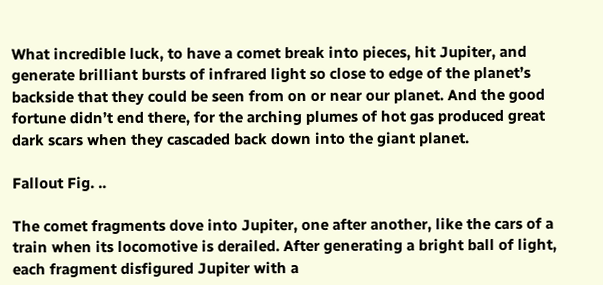What incredible luck, to have a comet break into pieces, hit Jupiter, and generate brilliant bursts of infrared light so close to edge of the planet’s backside that they could be seen from on or near our planet. And the good fortune didn’t end there, for the arching plumes of hot gas produced great dark scars when they cascaded back down into the giant planet.

Fallout Fig. ..

The comet fragments dove into Jupiter, one after another, like the cars of a train when its locomotive is derailed. After generating a bright ball of light, each fragment disfigured Jupiter with a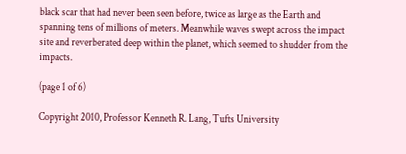black scar that had never been seen before, twice as large as the Earth and spanning tens of millions of meters. Meanwhile waves swept across the impact site and reverberated deep within the planet, which seemed to shudder from the impacts.

(page 1 of 6)

Copyright 2010, Professor Kenneth R. Lang, Tufts University